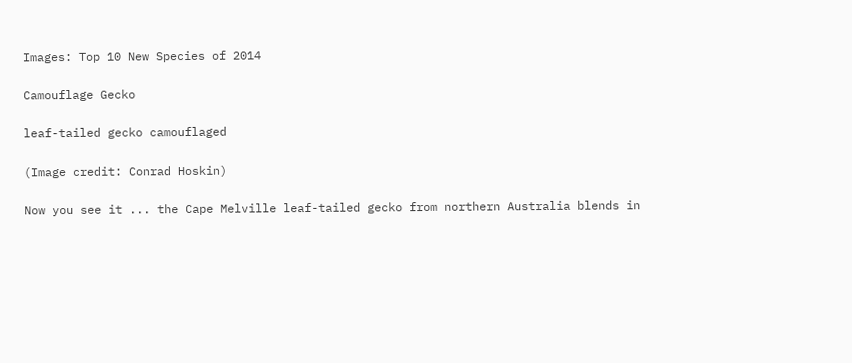Images: Top 10 New Species of 2014

Camouflage Gecko

leaf-tailed gecko camouflaged

(Image credit: Conrad Hoskin)

Now you see it ... the Cape Melville leaf-tailed gecko from northern Australia blends in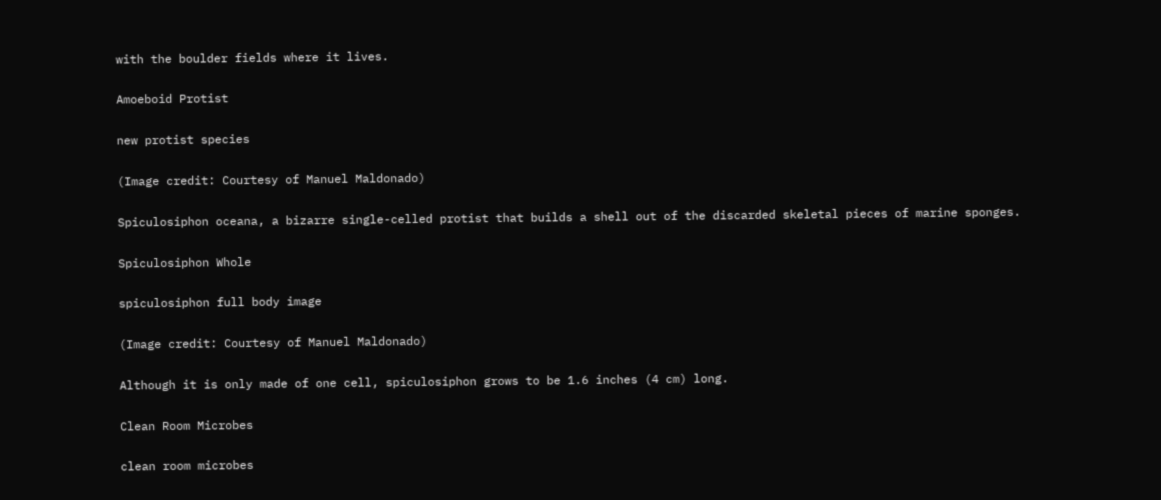with the boulder fields where it lives.

Amoeboid Protist

new protist species

(Image credit: Courtesy of Manuel Maldonado)

Spiculosiphon oceana, a bizarre single-celled protist that builds a shell out of the discarded skeletal pieces of marine sponges.

Spiculosiphon Whole

spiculosiphon full body image

(Image credit: Courtesy of Manuel Maldonado)

Although it is only made of one cell, spiculosiphon grows to be 1.6 inches (4 cm) long.

Clean Room Microbes

clean room microbes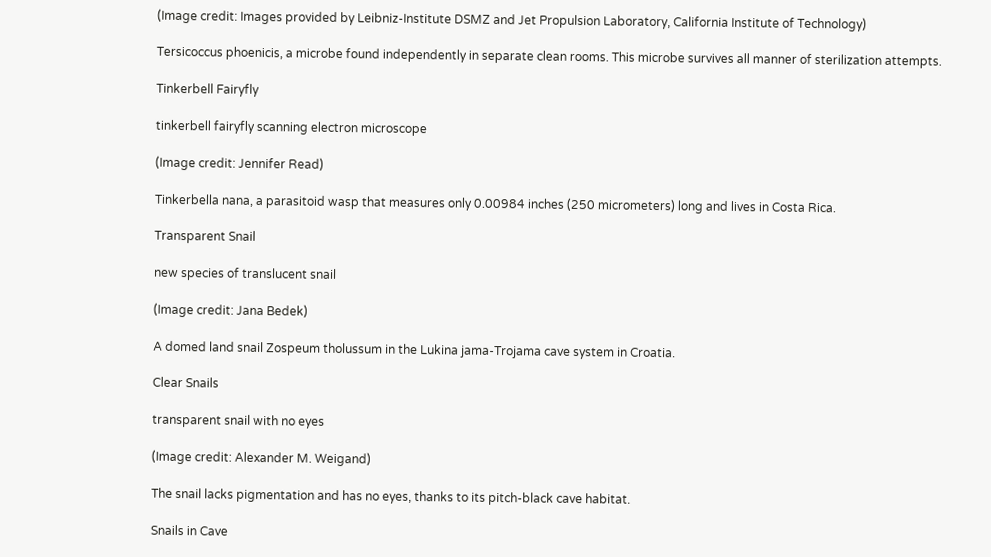(Image credit: Images provided by Leibniz-Institute DSMZ and Jet Propulsion Laboratory, California Institute of Technology)

Tersicoccus phoenicis, a microbe found independently in separate clean rooms. This microbe survives all manner of sterilization attempts.

Tinkerbell Fairyfly

tinkerbell fairyfly scanning electron microscope

(Image credit: Jennifer Read)

Tinkerbella nana, a parasitoid wasp that measures only 0.00984 inches (250 micrometers) long and lives in Costa Rica.

Transparent Snail

new species of translucent snail

(Image credit: Jana Bedek)

A domed land snail Zospeum tholussum in the Lukina jama-Trojama cave system in Croatia.

Clear Snails

transparent snail with no eyes

(Image credit: Alexander M. Weigand)

The snail lacks pigmentation and has no eyes, thanks to its pitch-black cave habitat.

Snails in Cave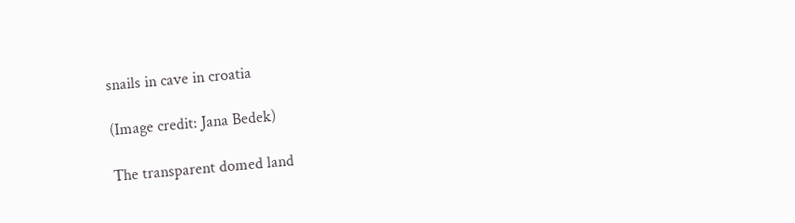snails in cave in croatia

(Image credit: Jana Bedek)

The transparent domed land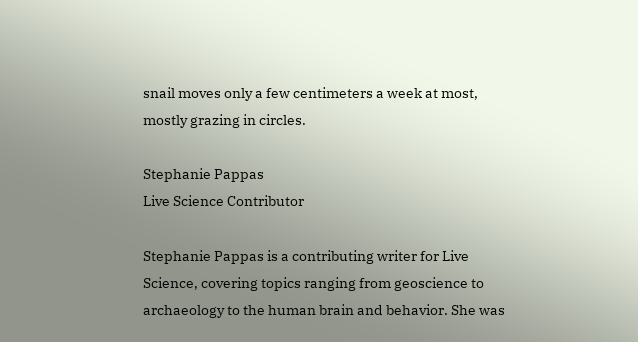snail moves only a few centimeters a week at most, mostly grazing in circles.

Stephanie Pappas
Live Science Contributor

Stephanie Pappas is a contributing writer for Live Science, covering topics ranging from geoscience to archaeology to the human brain and behavior. She was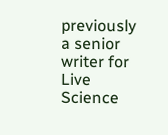previously a senior writer for Live Science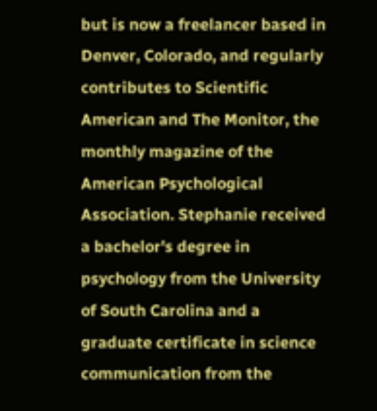but is now a freelancer based in Denver, Colorado, and regularly contributes to Scientific American and The Monitor, the monthly magazine of the American Psychological Association. Stephanie received a bachelor's degree in psychology from the University of South Carolina and a graduate certificate in science communication from the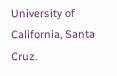University of California, Santa Cruz.